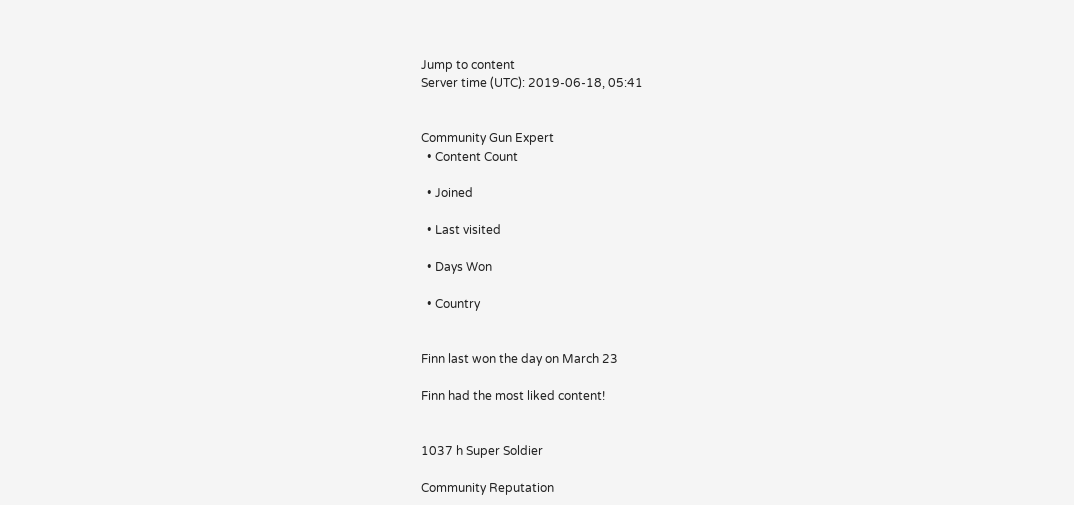Jump to content
Server time (UTC): 2019-06-18, 05:41


Community Gun Expert
  • Content Count

  • Joined

  • Last visited

  • Days Won

  • Country


Finn last won the day on March 23

Finn had the most liked content!


1037 h Super Soldier

Community Reputation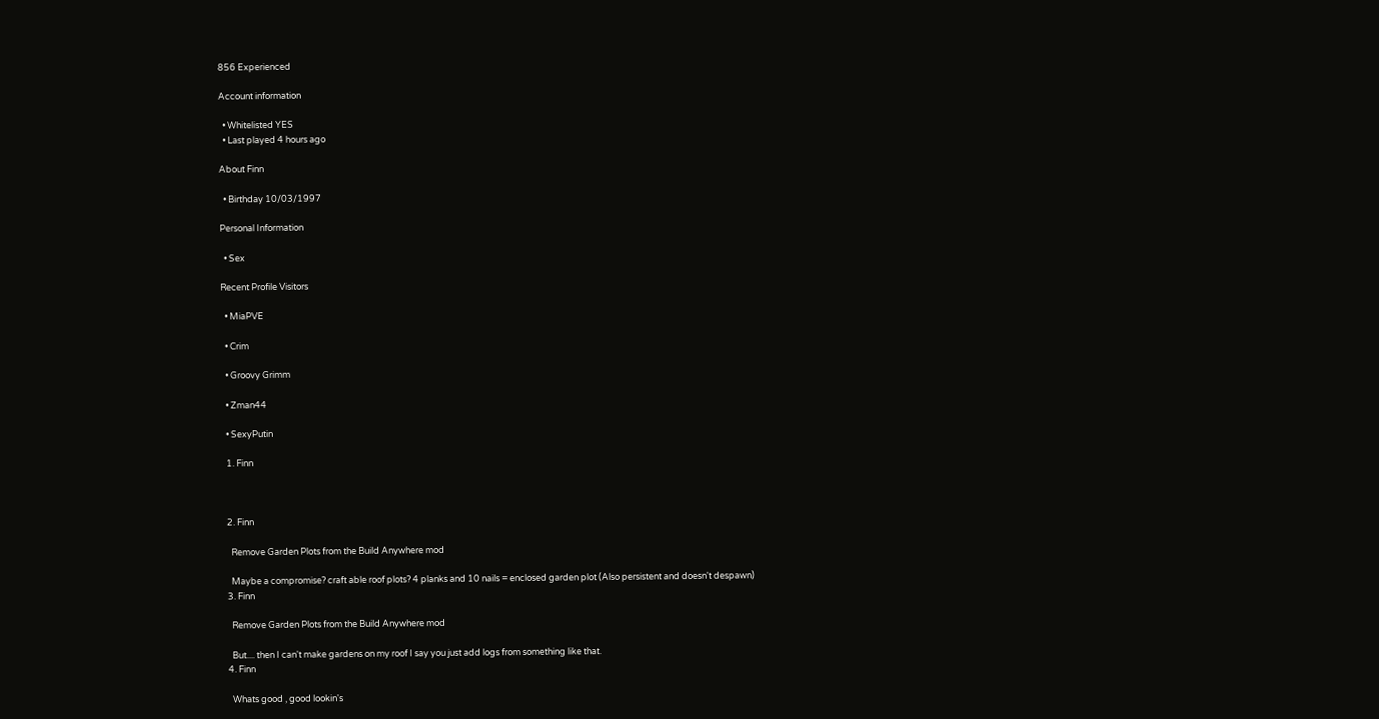856 Experienced

Account information

  • Whitelisted YES
  • Last played 4 hours ago

About Finn

  • Birthday 10/03/1997

Personal Information

  • Sex

Recent Profile Visitors

  • MiaPVE

  • Crim

  • Groovy Grimm

  • Zman44

  • SexyPutin

  1. Finn



  2. Finn

    Remove Garden Plots from the Build Anywhere mod

    Maybe a compromise? craft able roof plots? 4 planks and 10 nails = enclosed garden plot (Also persistent and doesn't despawn)
  3. Finn

    Remove Garden Plots from the Build Anywhere mod

    But.... then I can't make gardens on my roof I say you just add logs from something like that.
  4. Finn

    Whats good , good lookin's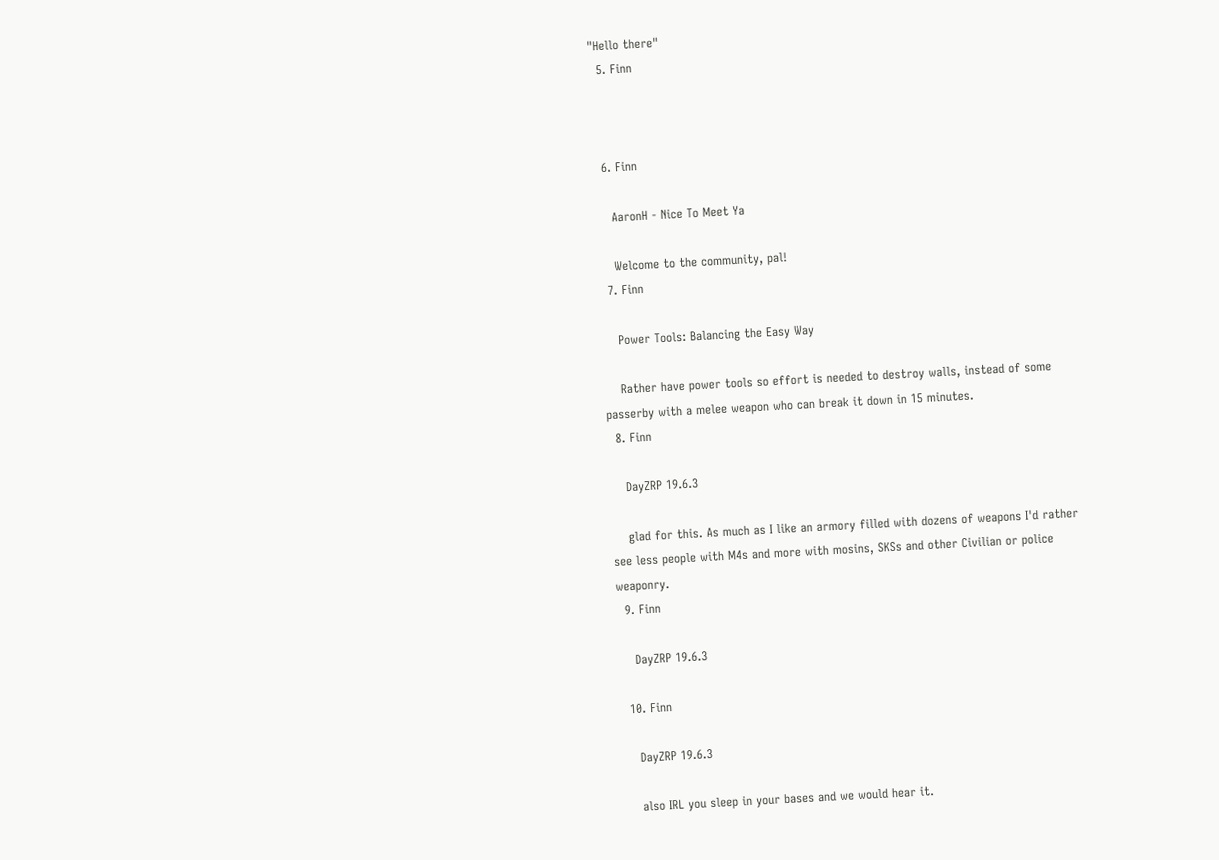"Hello there"
  5. Finn



  6. Finn

    AaronH - Nice To Meet Ya

    Welcome to the community, pal!
  7. Finn

    Power Tools: Balancing the Easy Way

    Rather have power tools so effort is needed to destroy walls, instead of some passerby with a melee weapon who can break it down in 15 minutes.
  8. Finn

    DayZRP 19.6.3

    glad for this. As much as I like an armory filled with dozens of weapons I'd rather see less people with M4s and more with mosins, SKSs and other Civilian or police weaponry.
  9. Finn

    DayZRP 19.6.3

  10. Finn

    DayZRP 19.6.3

    also IRL you sleep in your bases and we would hear it.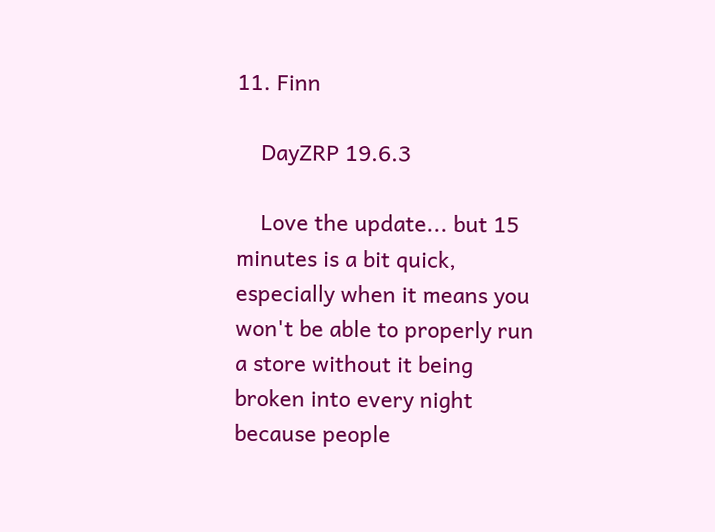11. Finn

    DayZRP 19.6.3

    Love the update... but 15 minutes is a bit quick, especially when it means you won't be able to properly run a store without it being broken into every night because people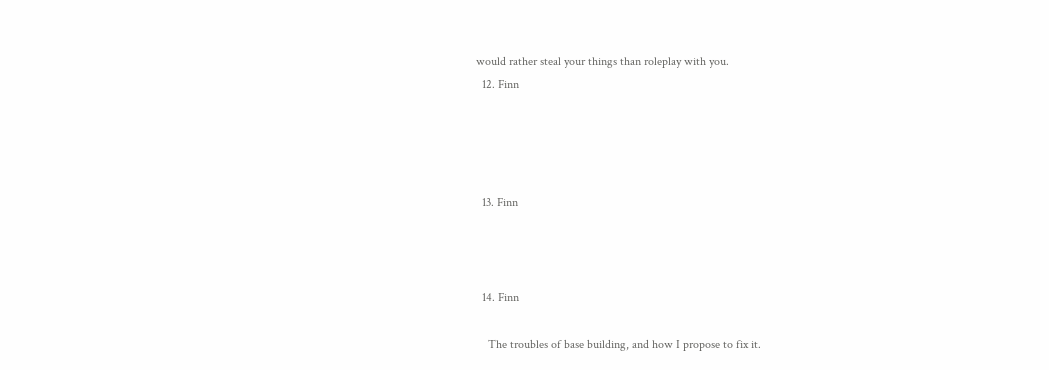would rather steal your things than roleplay with you.
  12. Finn




  13. Finn



  14. Finn

    The troubles of base building, and how I propose to fix it.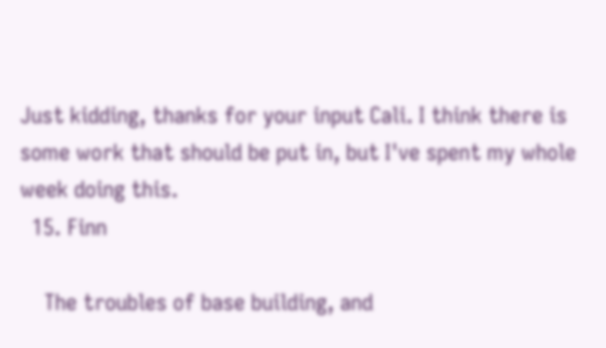Just kidding, thanks for your input Cali. I think there is some work that should be put in, but I've spent my whole week doing this.
  15. Finn

    The troubles of base building, and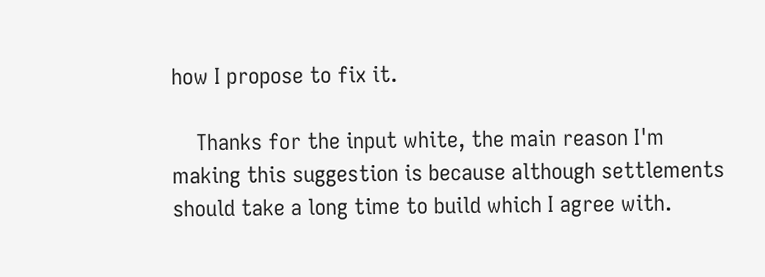how I propose to fix it.

    Thanks for the input white, the main reason I'm making this suggestion is because although settlements should take a long time to build which I agree with.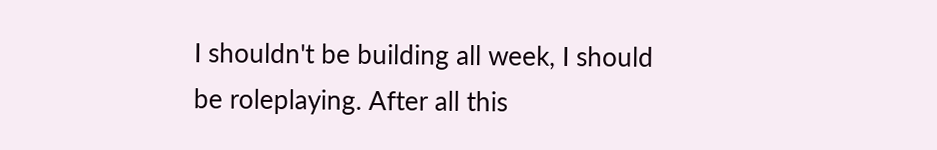I shouldn't be building all week, I should be roleplaying. After all this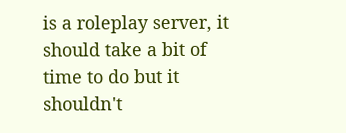is a roleplay server, it should take a bit of time to do but it shouldn't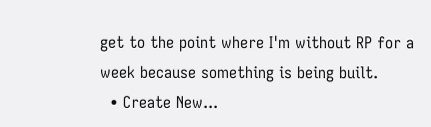get to the point where I'm without RP for a week because something is being built.
  • Create New...